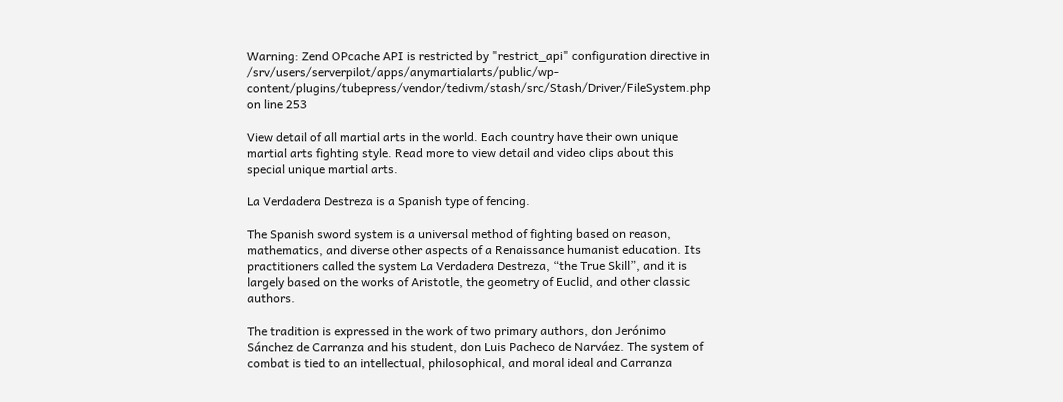Warning: Zend OPcache API is restricted by "restrict_api" configuration directive in /srv/users/serverpilot/apps/anymartialarts/public/wp-content/plugins/tubepress/vendor/tedivm/stash/src/Stash/Driver/FileSystem.php on line 253

View detail of all martial arts in the world. Each country have their own unique martial arts fighting style. Read more to view detail and video clips about this special unique martial arts.

La Verdadera Destreza is a Spanish type of fencing.

The Spanish sword system is a universal method of fighting based on reason, mathematics, and diverse other aspects of a Renaissance humanist education. Its practitioners called the system La Verdadera Destreza, “the True Skill”, and it is largely based on the works of Aristotle, the geometry of Euclid, and other classic authors.

The tradition is expressed in the work of two primary authors, don Jerónimo Sánchez de Carranza and his student, don Luis Pacheco de Narváez. The system of combat is tied to an intellectual, philosophical, and moral ideal and Carranza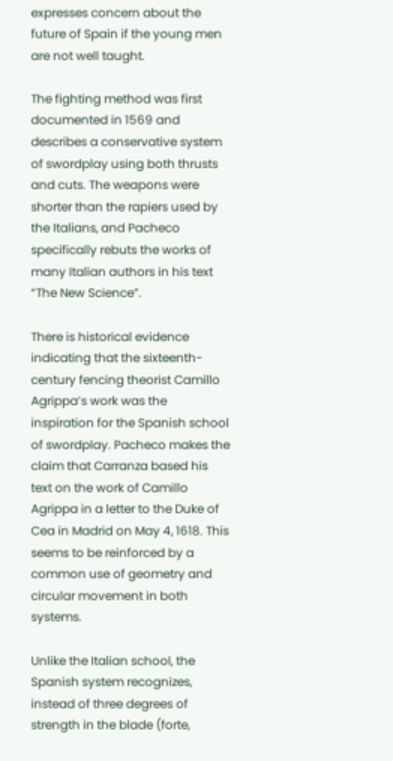expresses concern about the future of Spain if the young men are not well taught.

The fighting method was first documented in 1569 and describes a conservative system of swordplay using both thrusts and cuts. The weapons were shorter than the rapiers used by the Italians, and Pacheco specifically rebuts the works of many Italian authors in his text “The New Science”.

There is historical evidence indicating that the sixteenth-century fencing theorist Camillo Agrippa’s work was the inspiration for the Spanish school of swordplay. Pacheco makes the claim that Carranza based his text on the work of Camillo Agrippa in a letter to the Duke of Cea in Madrid on May 4, 1618. This seems to be reinforced by a common use of geometry and circular movement in both systems.

Unlike the Italian school, the Spanish system recognizes, instead of three degrees of strength in the blade (forte,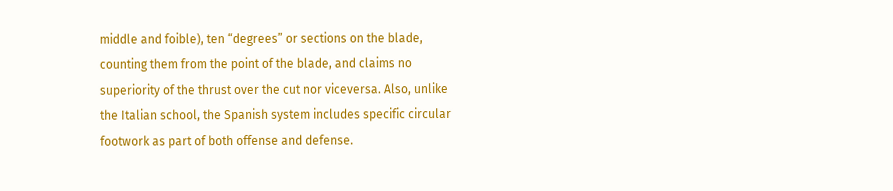middle and foible), ten “degrees” or sections on the blade, counting them from the point of the blade, and claims no superiority of the thrust over the cut nor viceversa. Also, unlike the Italian school, the Spanish system includes specific circular footwork as part of both offense and defense.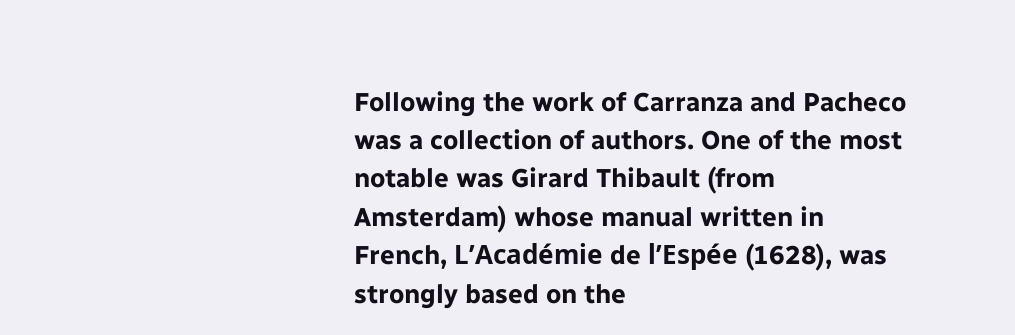Following the work of Carranza and Pacheco was a collection of authors. One of the most notable was Girard Thibault (from Amsterdam) whose manual written in French, L’Académie de l’Espée (1628), was strongly based on the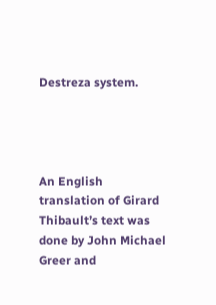Destreza system.




An English translation of Girard Thibault’s text was done by John Michael Greer and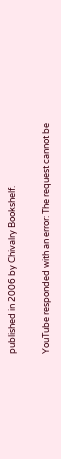published in 2006 by Chivalry Bookshelf.

YouTube responded with an error: The request cannot be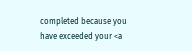completed because you have exceeded your <a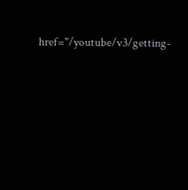href="/youtube/v3/getting-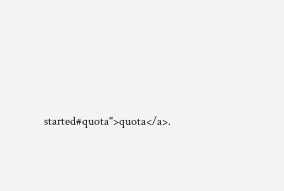started#quota">quota</a>.